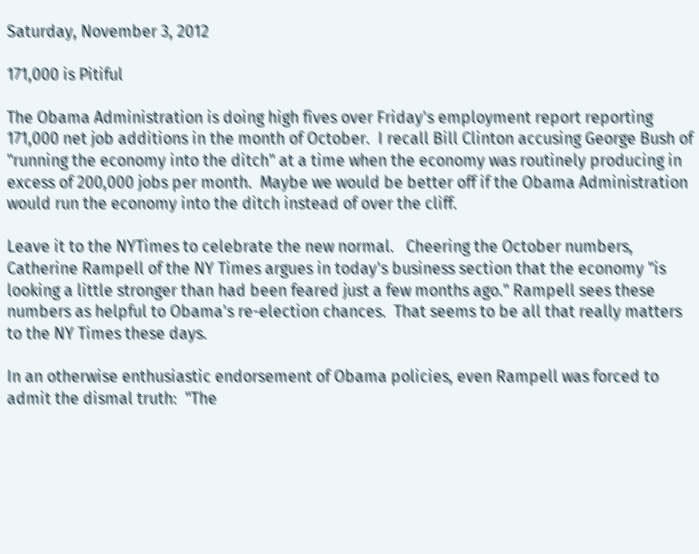Saturday, November 3, 2012

171,000 is Pitiful

The Obama Administration is doing high fives over Friday's employment report reporting 171,000 net job additions in the month of October.  I recall Bill Clinton accusing George Bush of "running the economy into the ditch" at a time when the economy was routinely producing in excess of 200,000 jobs per month.  Maybe we would be better off if the Obama Administration would run the economy into the ditch instead of over the cliff.

Leave it to the NYTimes to celebrate the new normal.   Cheering the October numbers, Catherine Rampell of the NY Times argues in today's business section that the economy "is looking a little stronger than had been feared just a few months ago." Rampell sees these numbers as helpful to Obama's re-election chances.  That seems to be all that really matters to the NY Times these days.

In an otherwise enthusiastic endorsement of Obama policies, even Rampell was forced to admit the dismal truth:  "The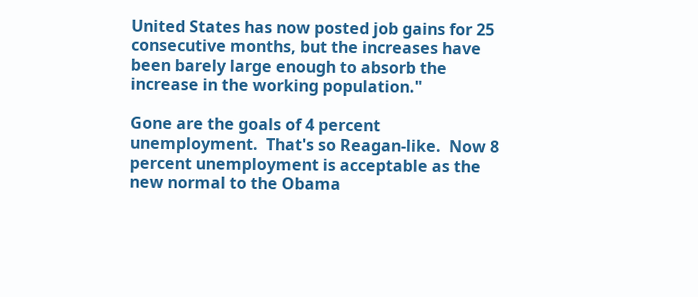United States has now posted job gains for 25 consecutive months, but the increases have been barely large enough to absorb the increase in the working population."

Gone are the goals of 4 percent unemployment.  That's so Reagan-like.  Now 8 percent unemployment is acceptable as the new normal to the Obama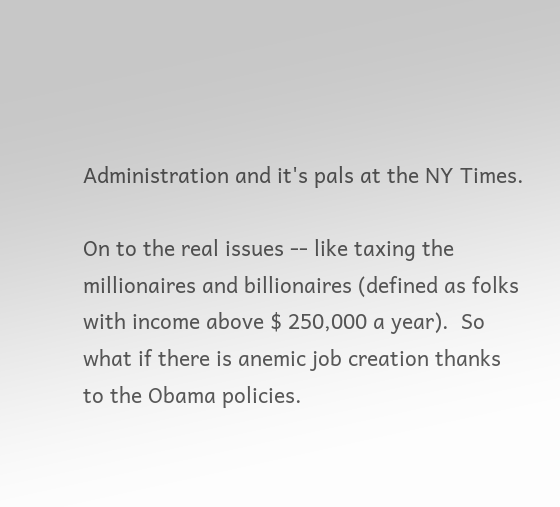Administration and it's pals at the NY Times.

On to the real issues -- like taxing the millionaires and billionaires (defined as folks with income above $ 250,000 a year).  So what if there is anemic job creation thanks to the Obama policies.